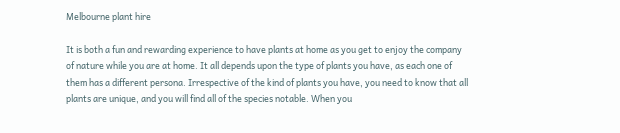Melbourne plant hire

It is both a fun and rewarding experience to have plants at home as you get to enjoy the company of nature while you are at home. It all depends upon the type of plants you have, as each one of them has a different persona. Irrespective of the kind of plants you have, you need to know that all plants are unique, and you will find all of the species notable. When you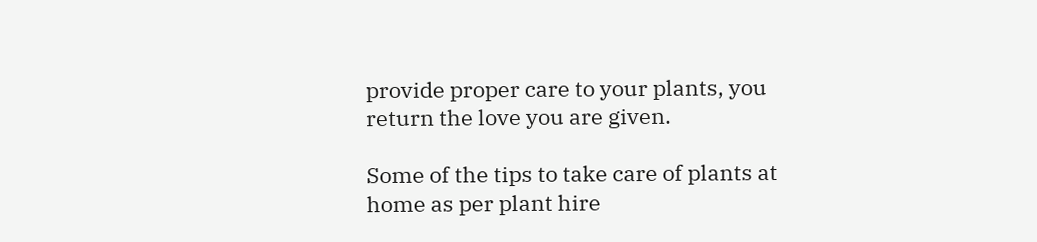provide proper care to your plants, you return the love you are given.

Some of the tips to take care of plants at home as per plant hire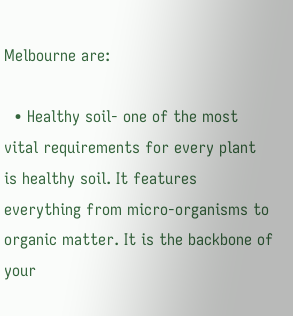Melbourne are:

  • Healthy soil- one of the most vital requirements for every plant is healthy soil. It features everything from micro-organisms to organic matter. It is the backbone of your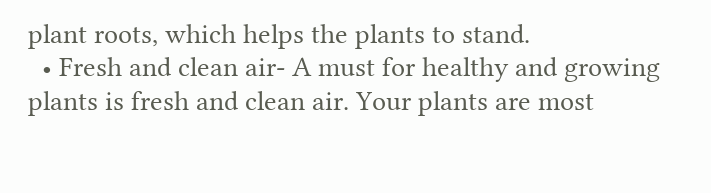plant roots, which helps the plants to stand.
  • Fresh and clean air- A must for healthy and growing plants is fresh and clean air. Your plants are most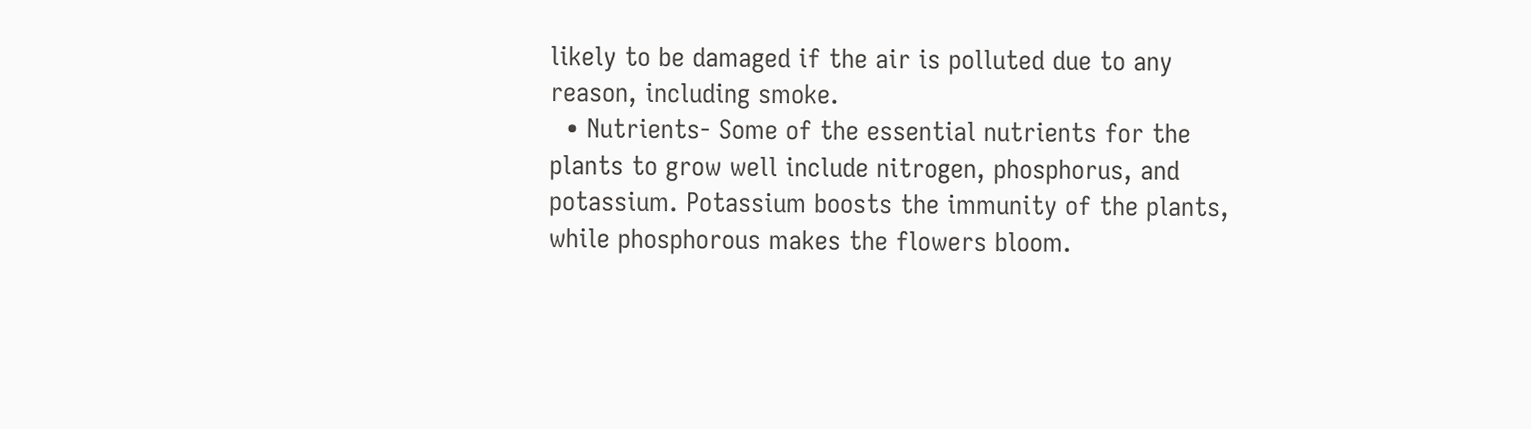likely to be damaged if the air is polluted due to any reason, including smoke.
  • Nutrients- Some of the essential nutrients for the plants to grow well include nitrogen, phosphorus, and potassium. Potassium boosts the immunity of the plants, while phosphorous makes the flowers bloom.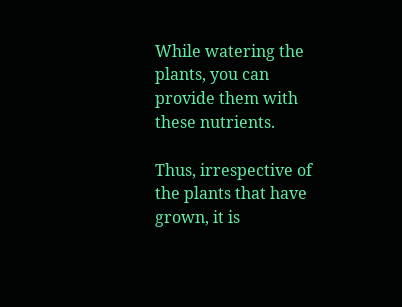While watering the plants, you can provide them with these nutrients.

Thus, irrespective of the plants that have grown, it is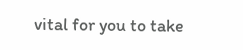vital for you to take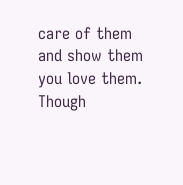care of them and show them you love them. Though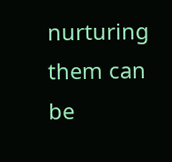nurturing them can be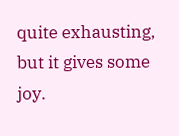quite exhausting, but it gives some joy.